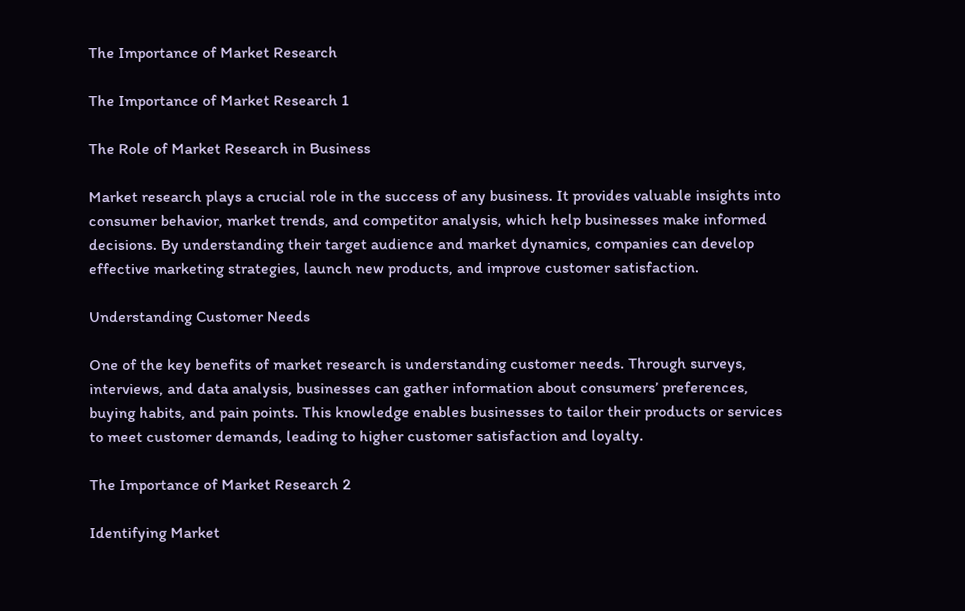The Importance of Market Research

The Importance of Market Research 1

The Role of Market Research in Business

Market research plays a crucial role in the success of any business. It provides valuable insights into consumer behavior, market trends, and competitor analysis, which help businesses make informed decisions. By understanding their target audience and market dynamics, companies can develop effective marketing strategies, launch new products, and improve customer satisfaction.

Understanding Customer Needs

One of the key benefits of market research is understanding customer needs. Through surveys, interviews, and data analysis, businesses can gather information about consumers’ preferences, buying habits, and pain points. This knowledge enables businesses to tailor their products or services to meet customer demands, leading to higher customer satisfaction and loyalty.

The Importance of Market Research 2

Identifying Market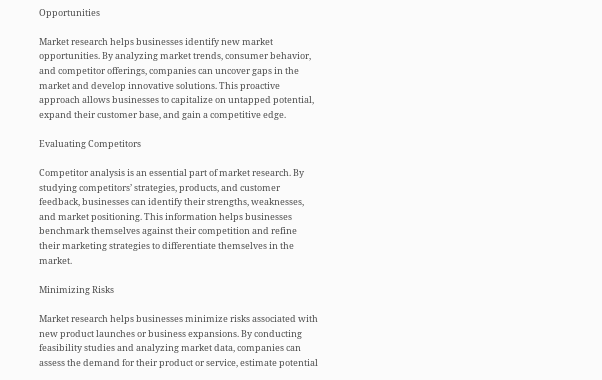Opportunities

Market research helps businesses identify new market opportunities. By analyzing market trends, consumer behavior, and competitor offerings, companies can uncover gaps in the market and develop innovative solutions. This proactive approach allows businesses to capitalize on untapped potential, expand their customer base, and gain a competitive edge.

Evaluating Competitors

Competitor analysis is an essential part of market research. By studying competitors’ strategies, products, and customer feedback, businesses can identify their strengths, weaknesses, and market positioning. This information helps businesses benchmark themselves against their competition and refine their marketing strategies to differentiate themselves in the market.

Minimizing Risks

Market research helps businesses minimize risks associated with new product launches or business expansions. By conducting feasibility studies and analyzing market data, companies can assess the demand for their product or service, estimate potential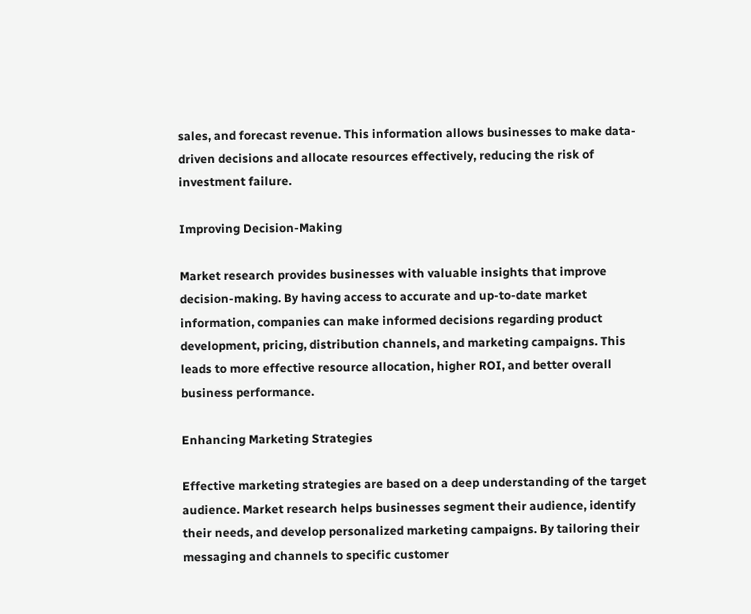sales, and forecast revenue. This information allows businesses to make data-driven decisions and allocate resources effectively, reducing the risk of investment failure.

Improving Decision-Making

Market research provides businesses with valuable insights that improve decision-making. By having access to accurate and up-to-date market information, companies can make informed decisions regarding product development, pricing, distribution channels, and marketing campaigns. This leads to more effective resource allocation, higher ROI, and better overall business performance.

Enhancing Marketing Strategies

Effective marketing strategies are based on a deep understanding of the target audience. Market research helps businesses segment their audience, identify their needs, and develop personalized marketing campaigns. By tailoring their messaging and channels to specific customer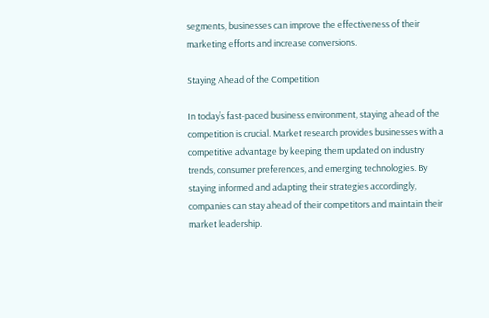segments, businesses can improve the effectiveness of their marketing efforts and increase conversions.

Staying Ahead of the Competition

In today’s fast-paced business environment, staying ahead of the competition is crucial. Market research provides businesses with a competitive advantage by keeping them updated on industry trends, consumer preferences, and emerging technologies. By staying informed and adapting their strategies accordingly, companies can stay ahead of their competitors and maintain their market leadership.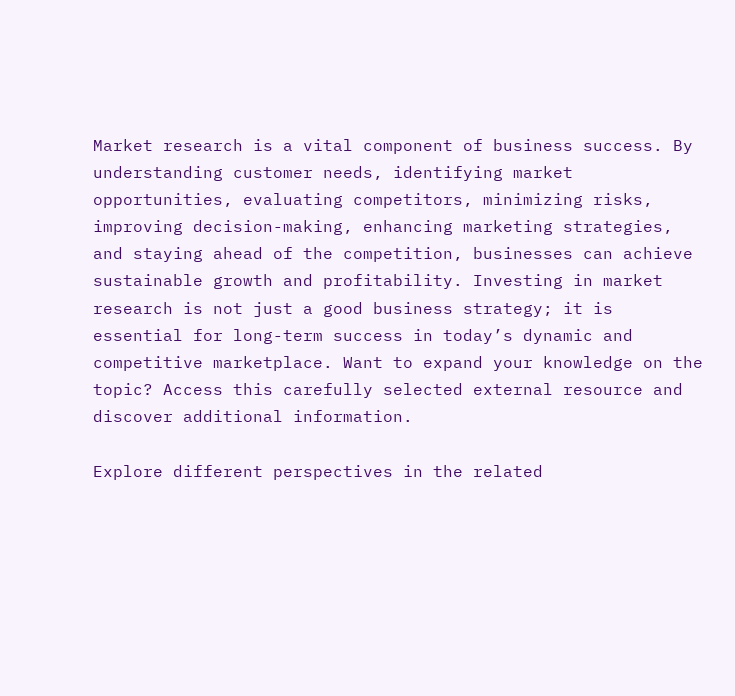Market research is a vital component of business success. By understanding customer needs, identifying market opportunities, evaluating competitors, minimizing risks, improving decision-making, enhancing marketing strategies, and staying ahead of the competition, businesses can achieve sustainable growth and profitability. Investing in market research is not just a good business strategy; it is essential for long-term success in today’s dynamic and competitive marketplace. Want to expand your knowledge on the topic? Access this carefully selected external resource and discover additional information.

Explore different perspectives in the related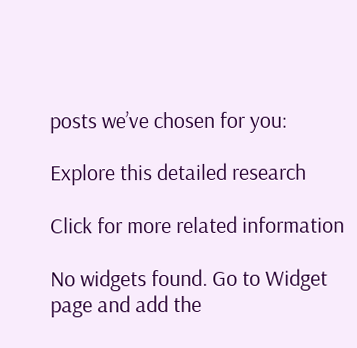posts we’ve chosen for you:

Explore this detailed research

Click for more related information

No widgets found. Go to Widget page and add the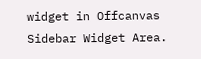widget in Offcanvas Sidebar Widget Area.